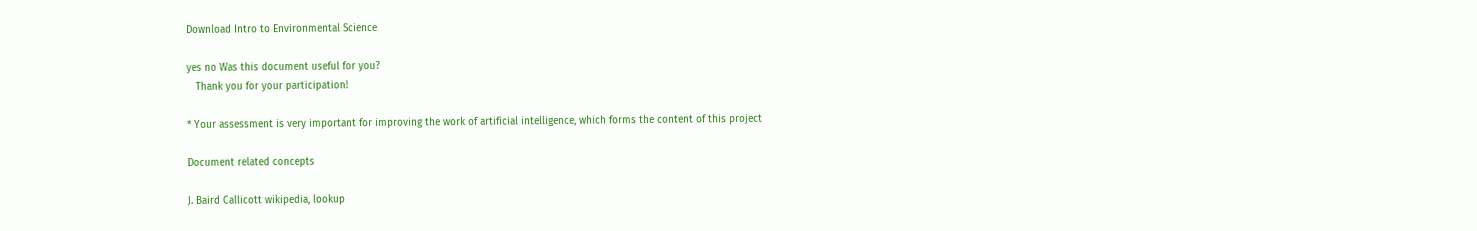Download Intro to Environmental Science

yes no Was this document useful for you?
   Thank you for your participation!

* Your assessment is very important for improving the work of artificial intelligence, which forms the content of this project

Document related concepts

J. Baird Callicott wikipedia, lookup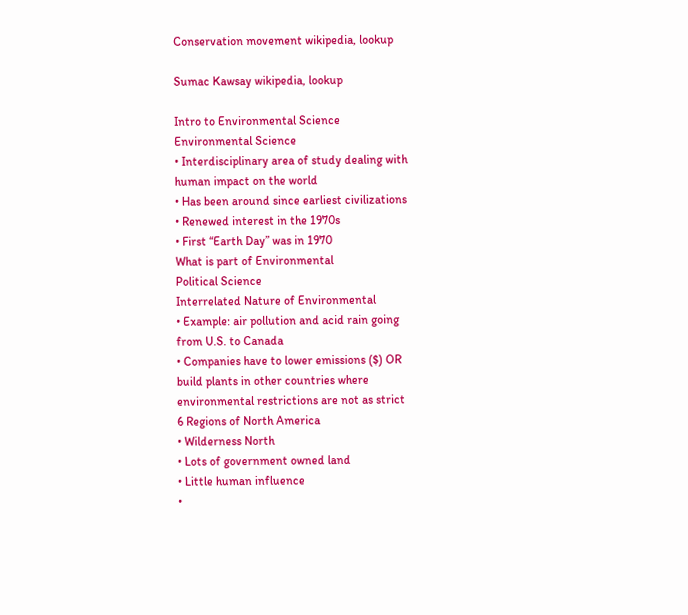Conservation movement wikipedia, lookup

Sumac Kawsay wikipedia, lookup

Intro to Environmental Science
Environmental Science
• Interdisciplinary area of study dealing with
human impact on the world
• Has been around since earliest civilizations
• Renewed interest in the 1970s
• First “Earth Day” was in 1970
What is part of Environmental
Political Science
Interrelated Nature of Environmental
• Example: air pollution and acid rain going
from U.S. to Canada
• Companies have to lower emissions ($) OR
build plants in other countries where
environmental restrictions are not as strict
6 Regions of North America
• Wilderness North
• Lots of government owned land
• Little human influence
•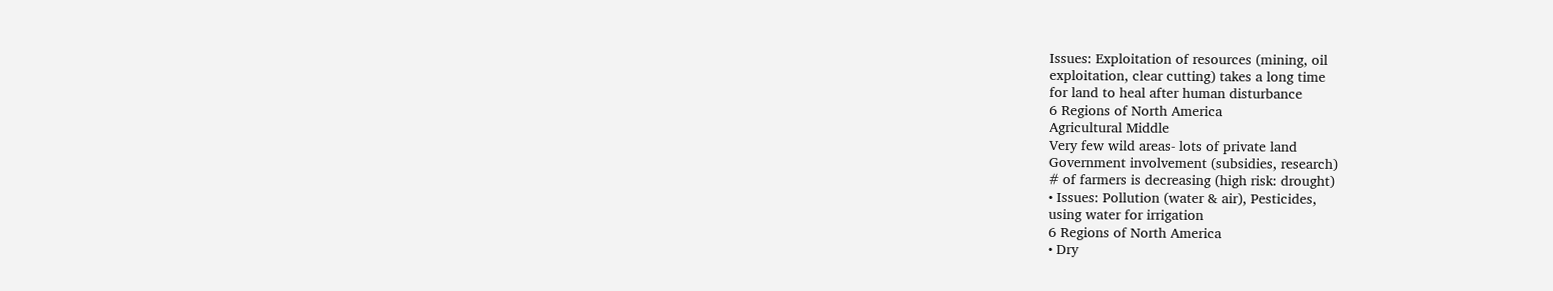Issues: Exploitation of resources (mining, oil
exploitation, clear cutting) takes a long time
for land to heal after human disturbance
6 Regions of North America
Agricultural Middle
Very few wild areas- lots of private land
Government involvement (subsidies, research)
# of farmers is decreasing (high risk: drought)
• Issues: Pollution (water & air), Pesticides,
using water for irrigation
6 Regions of North America
• Dry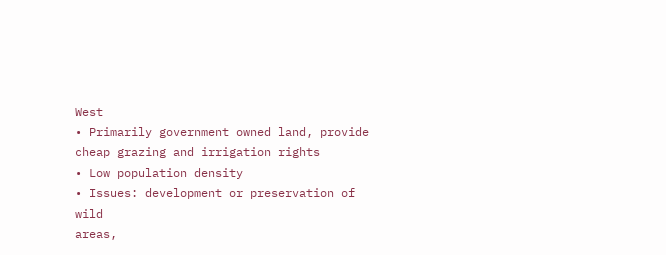West
• Primarily government owned land, provide
cheap grazing and irrigation rights
• Low population density
• Issues: development or preservation of wild
areas,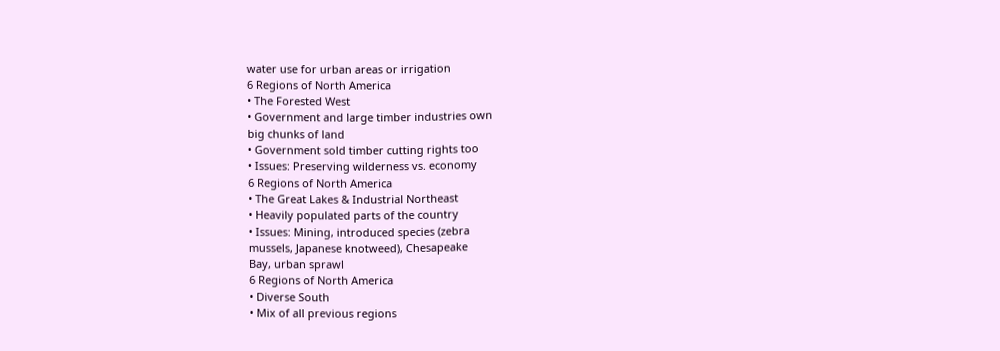water use for urban areas or irrigation
6 Regions of North America
• The Forested West
• Government and large timber industries own
big chunks of land
• Government sold timber cutting rights too
• Issues: Preserving wilderness vs. economy
6 Regions of North America
• The Great Lakes & Industrial Northeast
• Heavily populated parts of the country
• Issues: Mining, introduced species (zebra
mussels, Japanese knotweed), Chesapeake
Bay, urban sprawl
6 Regions of North America
• Diverse South
• Mix of all previous regions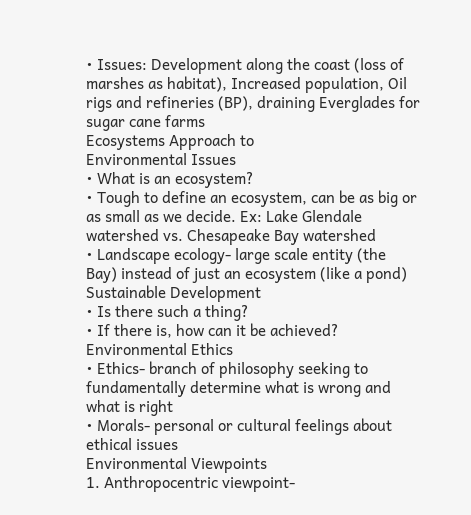• Issues: Development along the coast (loss of
marshes as habitat), Increased population, Oil
rigs and refineries (BP), draining Everglades for
sugar cane farms
Ecosystems Approach to
Environmental Issues
• What is an ecosystem?
• Tough to define an ecosystem, can be as big or
as small as we decide. Ex: Lake Glendale
watershed vs. Chesapeake Bay watershed
• Landscape ecology- large scale entity (the
Bay) instead of just an ecosystem (like a pond)
Sustainable Development
• Is there such a thing?
• If there is, how can it be achieved?
Environmental Ethics
• Ethics- branch of philosophy seeking to
fundamentally determine what is wrong and
what is right
• Morals- personal or cultural feelings about
ethical issues
Environmental Viewpoints
1. Anthropocentric viewpoint-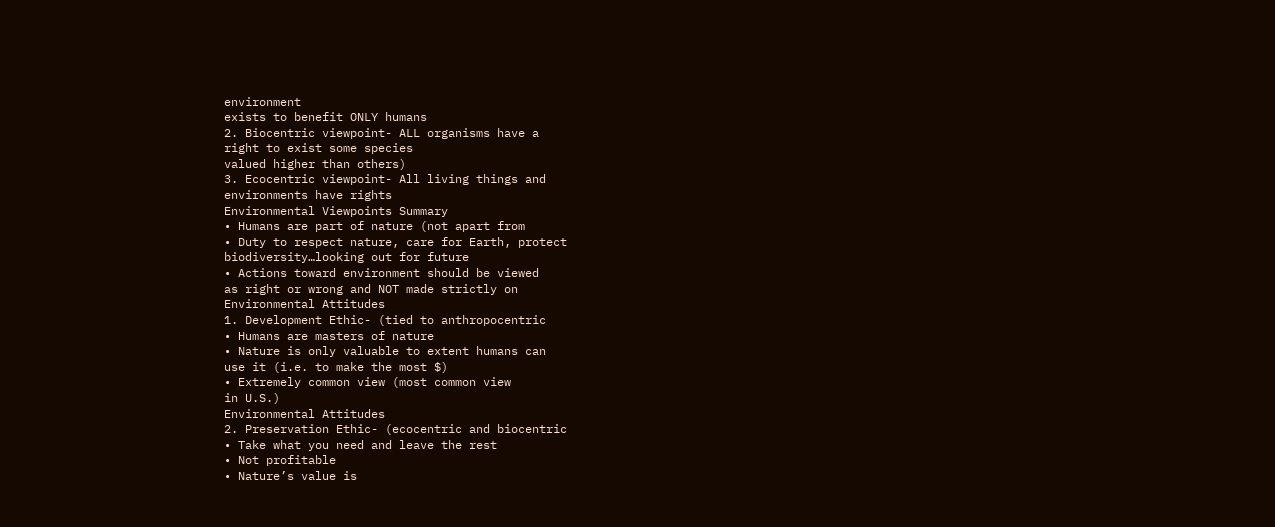environment
exists to benefit ONLY humans
2. Biocentric viewpoint- ALL organisms have a
right to exist some species
valued higher than others)
3. Ecocentric viewpoint- All living things and
environments have rights
Environmental Viewpoints Summary
• Humans are part of nature (not apart from
• Duty to respect nature, care for Earth, protect
biodiversity…looking out for future
• Actions toward environment should be viewed
as right or wrong and NOT made strictly on
Environmental Attitudes
1. Development Ethic- (tied to anthropocentric
• Humans are masters of nature
• Nature is only valuable to extent humans can
use it (i.e. to make the most $)
• Extremely common view (most common view
in U.S.)
Environmental Attitudes
2. Preservation Ethic- (ecocentric and biocentric
• Take what you need and leave the rest
• Not profitable
• Nature’s value is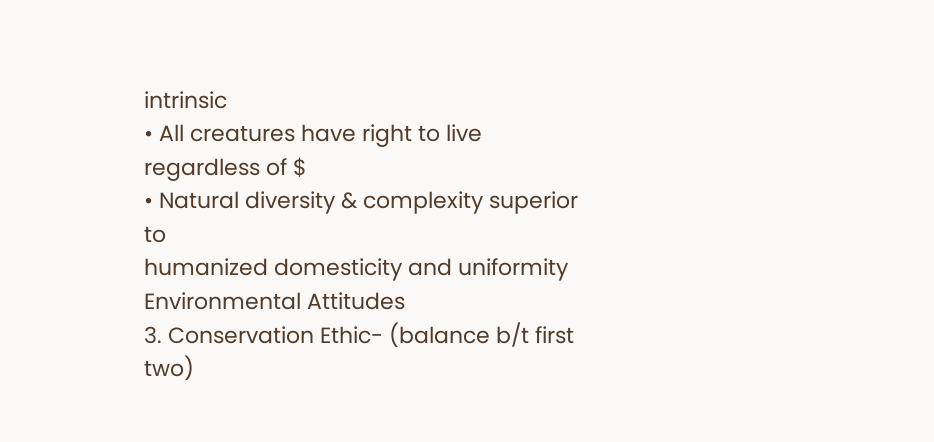intrinsic
• All creatures have right to live regardless of $
• Natural diversity & complexity superior to
humanized domesticity and uniformity
Environmental Attitudes
3. Conservation Ethic- (balance b/t first two)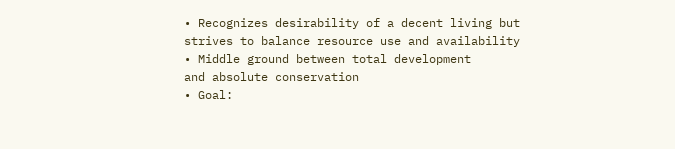• Recognizes desirability of a decent living but
strives to balance resource use and availability
• Middle ground between total development
and absolute conservation
• Goal: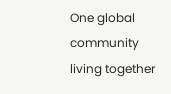One global community living together